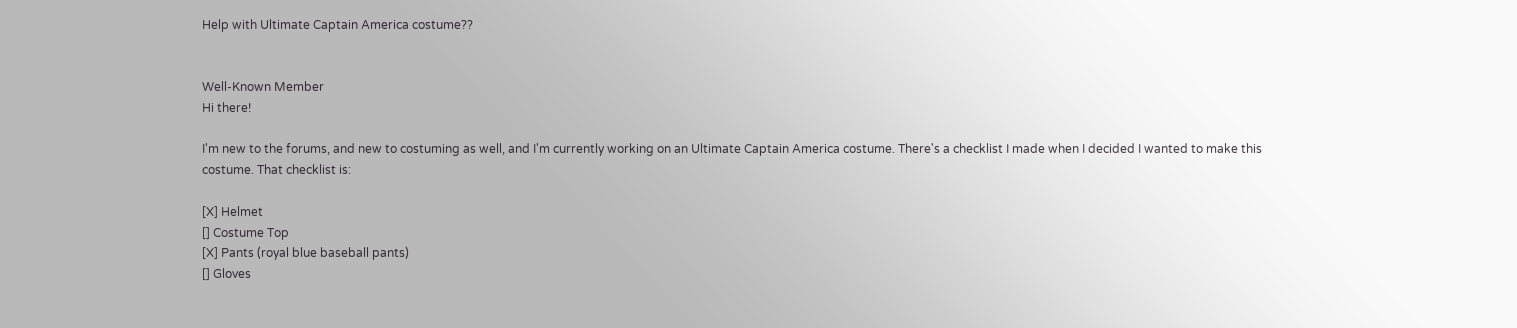Help with Ultimate Captain America costume??


Well-Known Member
Hi there!

I'm new to the forums, and new to costuming as well, and I'm currently working on an Ultimate Captain America costume. There's a checklist I made when I decided I wanted to make this costume. That checklist is:

[X] Helmet
[] Costume Top
[X] Pants (royal blue baseball pants)
[] Gloves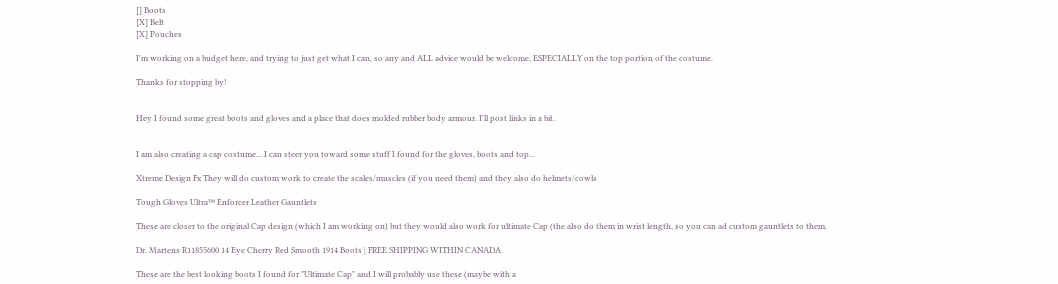[] Boots
[X] Belt
[X] Pouches

I'm working on a budget here, and trying to just get what I can, so any and ALL advice would be welcome, ESPECIALLY on the top portion of the costume.

Thanks for stopping by!


Hey I found some great boots and gloves and a place that does molded rubber body armour. I'll post links in a bit.


I am also creating a cap costume... I can steer you toward some stuff I found for the gloves, boots and top...

Xtreme Design Fx They will do custom work to create the scales/muscles (if you need them) and they also do helmets/cowls

Tough Gloves Ultra™ Enforcer Leather Gauntlets

These are closer to the original Cap design (which I am working on) but they would also work for ultimate Cap (the also do them in wrist length, so you can ad custom gauntlets to them.

Dr. Martens R11855600 14 Eye Cherry Red Smooth 1914 Boots | FREE SHIPPING WITHIN CANADA

These are the best looking boots I found for "Ultimate Cap" and I will probably use these (maybe with a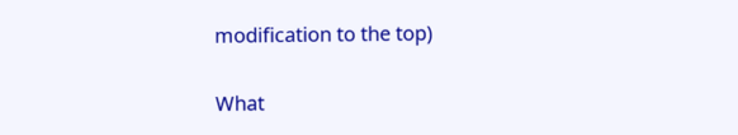modification to the top)

What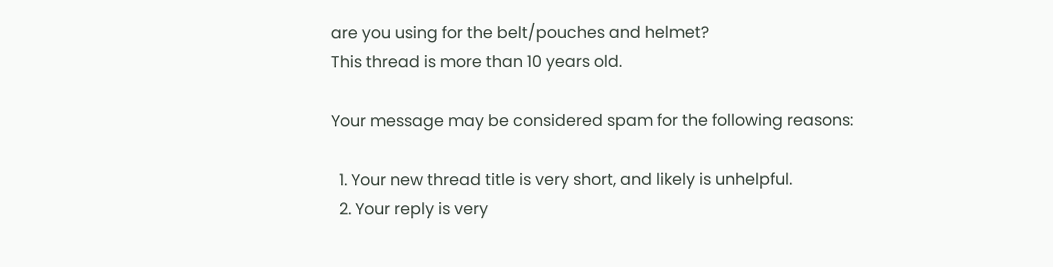are you using for the belt/pouches and helmet?
This thread is more than 10 years old.

Your message may be considered spam for the following reasons:

  1. Your new thread title is very short, and likely is unhelpful.
  2. Your reply is very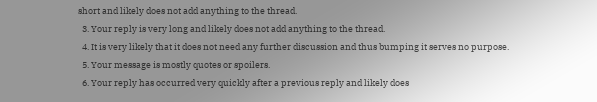short and likely does not add anything to the thread.
  3. Your reply is very long and likely does not add anything to the thread.
  4. It is very likely that it does not need any further discussion and thus bumping it serves no purpose.
  5. Your message is mostly quotes or spoilers.
  6. Your reply has occurred very quickly after a previous reply and likely does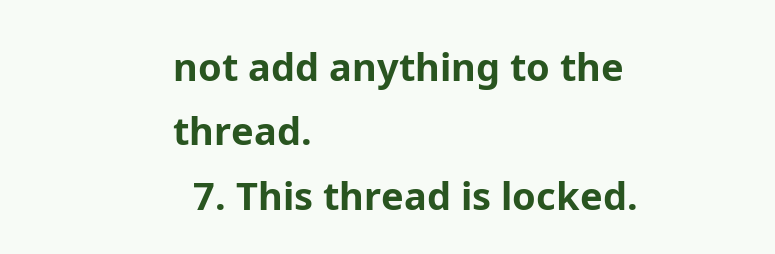not add anything to the thread.
  7. This thread is locked.